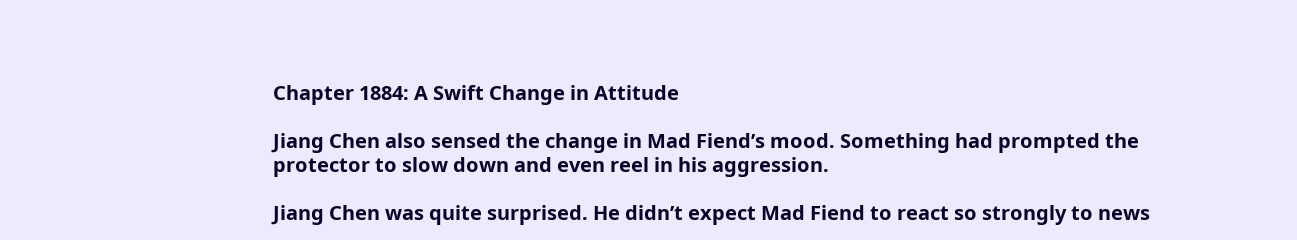Chapter 1884: A Swift Change in Attitude

Jiang Chen also sensed the change in Mad Fiend’s mood. Something had prompted the protector to slow down and even reel in his aggression.

Jiang Chen was quite surprised. He didn’t expect Mad Fiend to react so strongly to news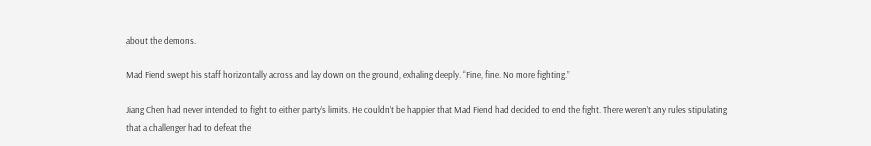about the demons.

Mad Fiend swept his staff horizontally across and lay down on the ground, exhaling deeply. “Fine, fine. No more fighting.”

Jiang Chen had never intended to fight to either party’s limits. He couldn’t be happier that Mad Fiend had decided to end the fight. There weren’t any rules stipulating that a challenger had to defeat the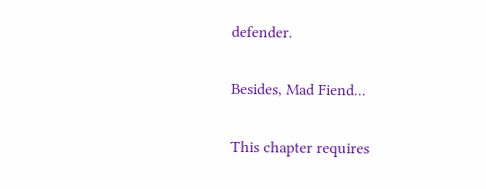defender.

Besides, Mad Fiend...

This chapter requires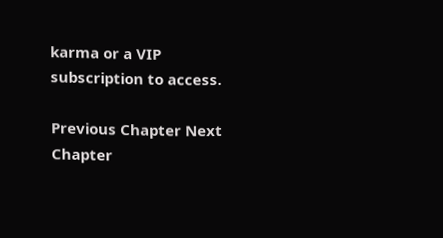karma or a VIP subscription to access.

Previous Chapter Next Chapter